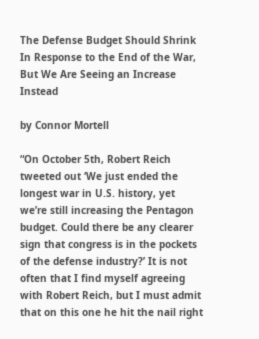The Defense Budget Should Shrink In Response to the End of the War, But We Are Seeing an Increase Instead

by Connor Mortell

“On October 5th, Robert Reich tweeted out ‘We just ended the longest war in U.S. history, yet we’re still increasing the Pentagon budget. Could there be any clearer sign that congress is in the pockets of the defense industry?’ It is not often that I find myself agreeing with Robert Reich, but I must admit that on this one he hit the nail right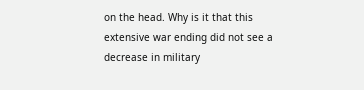on the head. Why is it that this extensive war ending did not see a decrease in military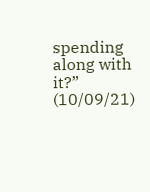spending along with it?” (10/09/21)